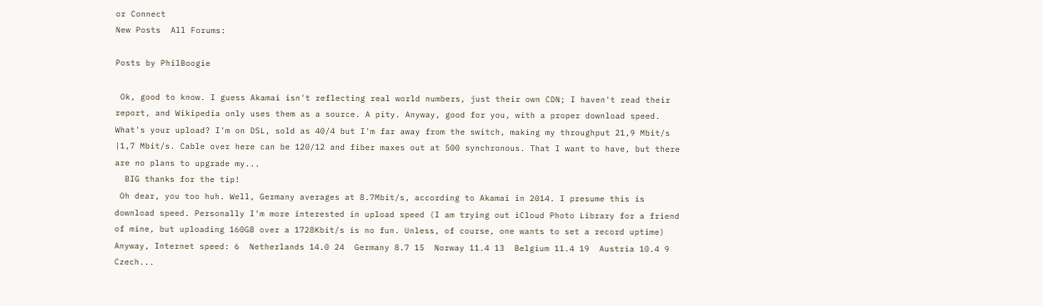or Connect
New Posts  All Forums:

Posts by PhilBoogie

 Ok, good to know. I guess Akamai isn't reflecting real world numbers, just their own CDN; I haven't read their report, and Wikipedia only uses them as a source. A pity. Anyway, good for you, with a proper download speed. What's your upload? I'm on DSL, sold as 40/4 but I'm far away from the switch, making my throughput 21,9 Mbit/s |1,7 Mbit/s. Cable over here can be 120/12 and fiber maxes out at 500 synchronous. That I want to have, but there are no plans to upgrade my...
  BIG thanks for the tip!
 Oh dear, you too huh. Well, Germany averages at 8.7Mbit/s, according to Akamai in 2014. I presume this is download speed. Personally I'm more interested in upload speed (I am trying out iCloud Photo Library for a friend of mine, but uploading 160GB over a 1728Kbit/s is no fun. Unless, of course, one wants to set a record uptime) Anyway, Internet speed: 6  Netherlands 14.0 24  Germany 8.7 15  Norway 11.4 13  Belgium 11.4 19  Austria 10.4 9  Czech...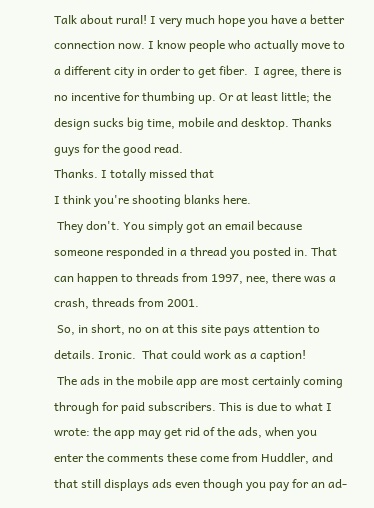Talk about rural! I very much hope you have a better connection now. I know people who actually move to a different city in order to get fiber.  I agree, there is no incentive for thumbing up. Or at least little; the design sucks big time, mobile and desktop. Thanks guys for the good read.
Thanks. I totally missed that
I think you're shooting blanks here.
 They don't. You simply got an email because someone responded in a thread you posted in. That can happen to threads from 1997, nee, there was a crash, threads from 2001.
 So, in short, no on at this site pays attention to details. Ironic.  That could work as a caption!
 The ads in the mobile app are most certainly coming through for paid subscribers. This is due to what I wrote: the app may get rid of the ads, when you enter the comments these come from Huddler, and that still displays ads even though you pay for an ad-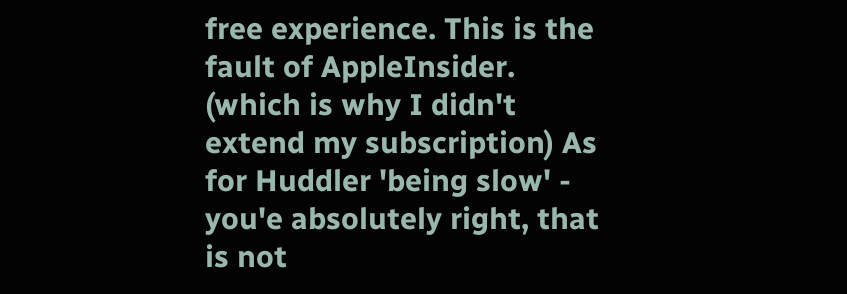free experience. This is the fault of AppleInsider. (which is why I didn't extend my subscription) As for Huddler 'being slow' - you'e absolutely right, that is not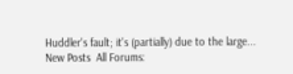Huddler's fault; it's (partially) due to the large...
New Posts  All Forums: